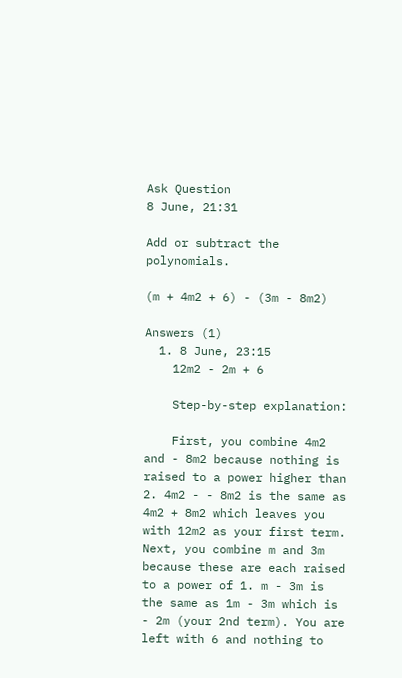Ask Question
8 June, 21:31

Add or subtract the polynomials.

(m + 4m2 + 6) - (3m - 8m2)

Answers (1)
  1. 8 June, 23:15
    12m2 - 2m + 6

    Step-by-step explanation:

    First, you combine 4m2 and - 8m2 because nothing is raised to a power higher than 2. 4m2 - - 8m2 is the same as 4m2 + 8m2 which leaves you with 12m2 as your first term. Next, you combine m and 3m because these are each raised to a power of 1. m - 3m is the same as 1m - 3m which is - 2m (your 2nd term). You are left with 6 and nothing to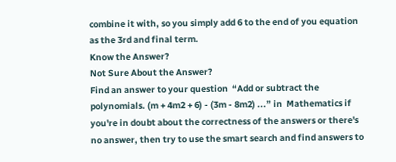combine it with, so you simply add 6 to the end of you equation as the 3rd and final term.
Know the Answer?
Not Sure About the Answer?
Find an answer to your question  “Add or subtract the polynomials. (m + 4m2 + 6) - (3m - 8m2) ...” in  Mathematics if you're in doubt about the correctness of the answers or there's no answer, then try to use the smart search and find answers to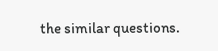the similar questions.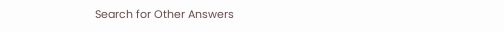Search for Other Answers